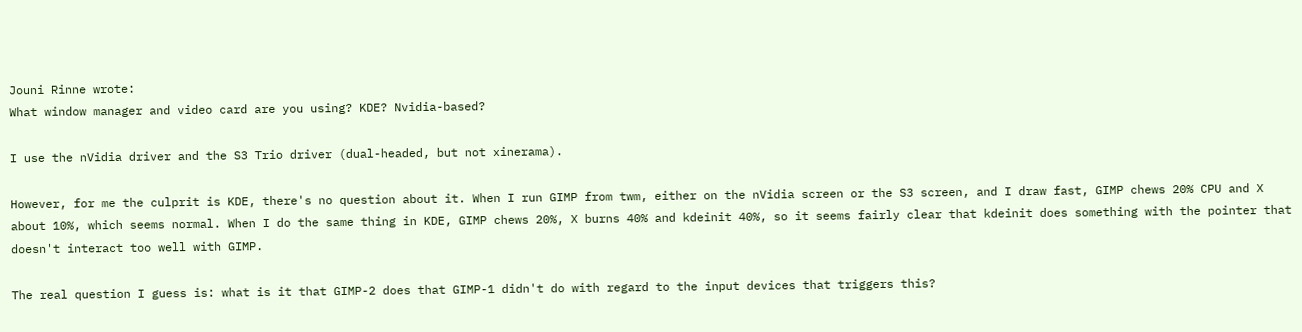Jouni Rinne wrote:
What window manager and video card are you using? KDE? Nvidia-based?

I use the nVidia driver and the S3 Trio driver (dual-headed, but not xinerama).

However, for me the culprit is KDE, there's no question about it. When I run GIMP from twm, either on the nVidia screen or the S3 screen, and I draw fast, GIMP chews 20% CPU and X about 10%, which seems normal. When I do the same thing in KDE, GIMP chews 20%, X burns 40% and kdeinit 40%, so it seems fairly clear that kdeinit does something with the pointer that doesn't interact too well with GIMP.

The real question I guess is: what is it that GIMP-2 does that GIMP-1 didn't do with regard to the input devices that triggers this?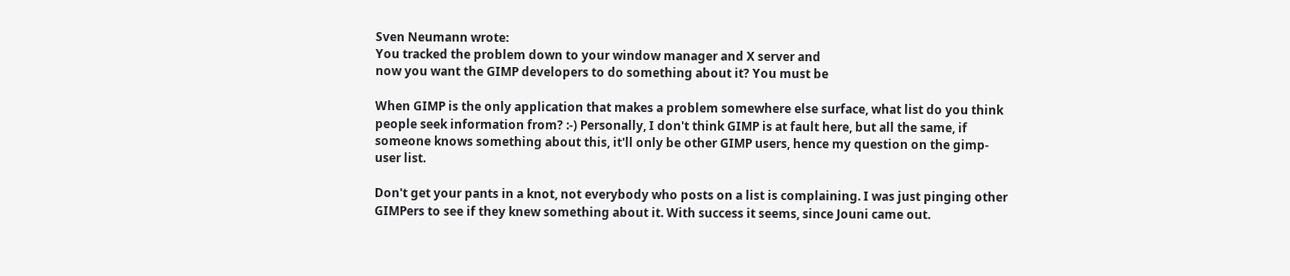Sven Neumann wrote:
You tracked the problem down to your window manager and X server and
now you want the GIMP developers to do something about it? You must be

When GIMP is the only application that makes a problem somewhere else surface, what list do you think people seek information from? :-) Personally, I don't think GIMP is at fault here, but all the same, if someone knows something about this, it'll only be other GIMP users, hence my question on the gimp-user list.

Don't get your pants in a knot, not everybody who posts on a list is complaining. I was just pinging other GIMPers to see if they knew something about it. With success it seems, since Jouni came out.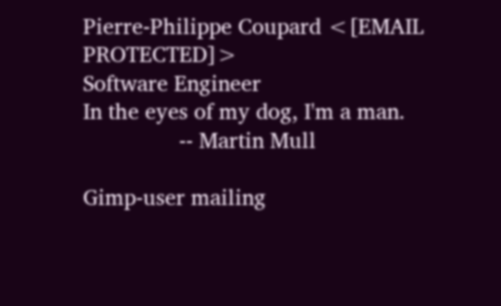Pierre-Philippe Coupard <[EMAIL PROTECTED]>
Software Engineer
In the eyes of my dog, I'm a man.
                -- Martin Mull

Gimp-user mailing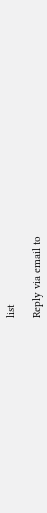list

Reply via email to